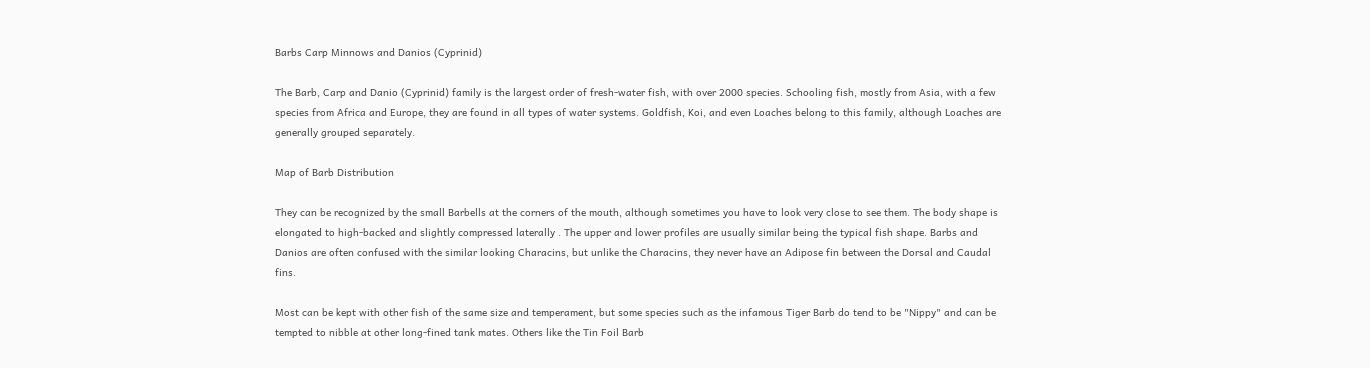Barbs Carp Minnows and Danios (Cyprinid)

The Barb, Carp and Danio (Cyprinid) family is the largest order of fresh-water fish, with over 2000 species. Schooling fish, mostly from Asia, with a few species from Africa and Europe, they are found in all types of water systems. Goldfish, Koi, and even Loaches belong to this family, although Loaches are generally grouped separately.

Map of Barb Distribution

They can be recognized by the small Barbells at the corners of the mouth, although sometimes you have to look very close to see them. The body shape is elongated to high-backed and slightly compressed laterally . The upper and lower profiles are usually similar being the typical fish shape. Barbs and Danios are often confused with the similar looking Characins, but unlike the Characins, they never have an Adipose fin between the Dorsal and Caudal fins.

Most can be kept with other fish of the same size and temperament, but some species such as the infamous Tiger Barb do tend to be "Nippy" and can be tempted to nibble at other long-fined tank mates. Others like the Tin Foil Barb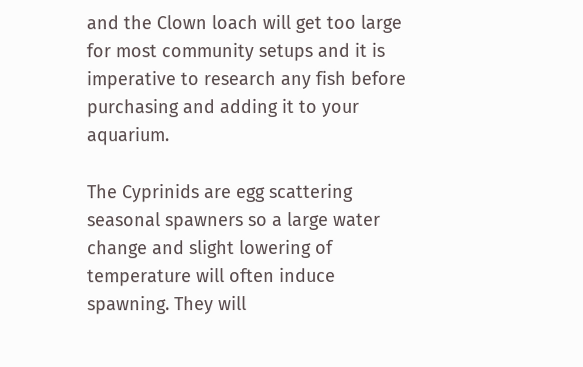and the Clown loach will get too large for most community setups and it is imperative to research any fish before purchasing and adding it to your aquarium.

The Cyprinids are egg scattering seasonal spawners so a large water change and slight lowering of temperature will often induce spawning. They will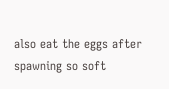also eat the eggs after spawning so soft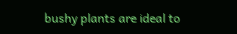bushy plants are ideal to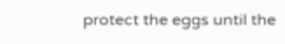protect the eggs until the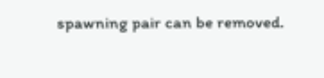spawning pair can be removed.